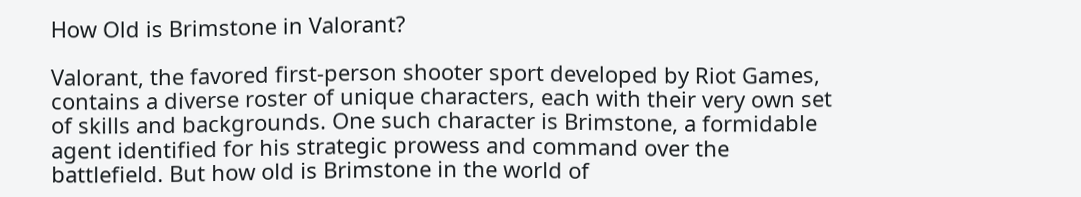How Old is Brimstone in Valorant?

Valorant, the favored first-person shooter sport developed by Riot Games, contains a diverse roster of unique characters, each with their very own set of skills and backgrounds. One such character is Brimstone, a formidable agent identified for his strategic prowess and command over the battlefield. But how old is Brimstone in the world of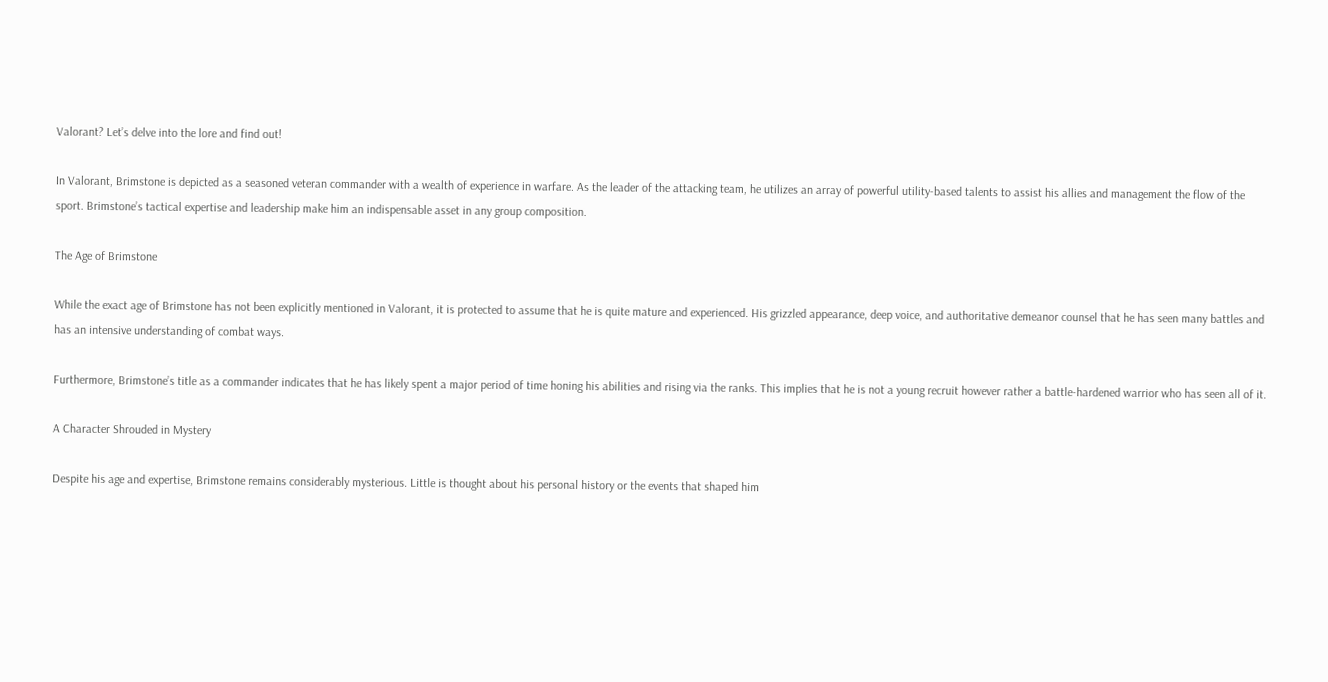Valorant? Let’s delve into the lore and find out!

In Valorant, Brimstone is depicted as a seasoned veteran commander with a wealth of experience in warfare. As the leader of the attacking team, he utilizes an array of powerful utility-based talents to assist his allies and management the flow of the sport. Brimstone’s tactical expertise and leadership make him an indispensable asset in any group composition.

The Age of Brimstone

While the exact age of Brimstone has not been explicitly mentioned in Valorant, it is protected to assume that he is quite mature and experienced. His grizzled appearance, deep voice, and authoritative demeanor counsel that he has seen many battles and has an intensive understanding of combat ways.

Furthermore, Brimstone’s title as a commander indicates that he has likely spent a major period of time honing his abilities and rising via the ranks. This implies that he is not a young recruit however rather a battle-hardened warrior who has seen all of it.

A Character Shrouded in Mystery

Despite his age and expertise, Brimstone remains considerably mysterious. Little is thought about his personal history or the events that shaped him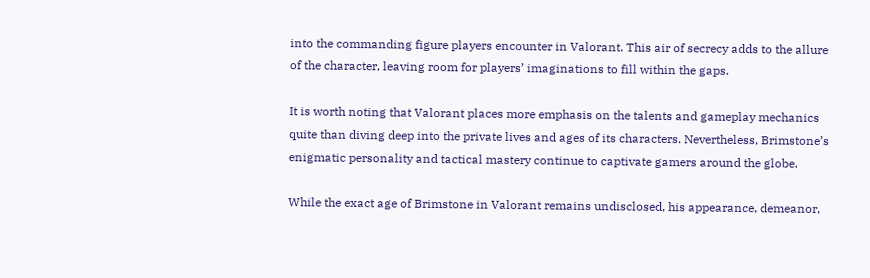into the commanding figure players encounter in Valorant. This air of secrecy adds to the allure of the character, leaving room for players’ imaginations to fill within the gaps.

It is worth noting that Valorant places more emphasis on the talents and gameplay mechanics quite than diving deep into the private lives and ages of its characters. Nevertheless, Brimstone’s enigmatic personality and tactical mastery continue to captivate gamers around the globe.

While the exact age of Brimstone in Valorant remains undisclosed, his appearance, demeanor,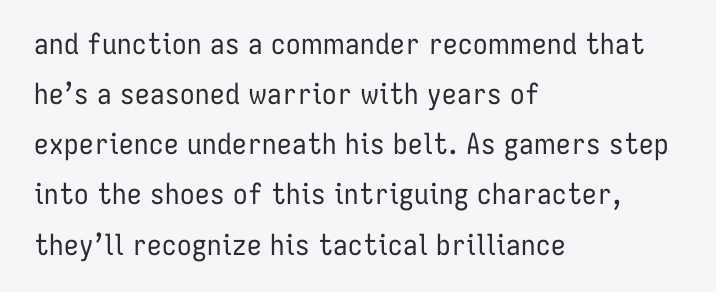and function as a commander recommend that he’s a seasoned warrior with years of experience underneath his belt. As gamers step into the shoes of this intriguing character, they’ll recognize his tactical brilliance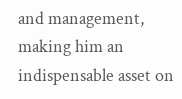and management, making him an indispensable asset on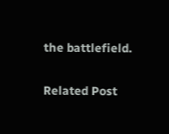the battlefield.

Related Post